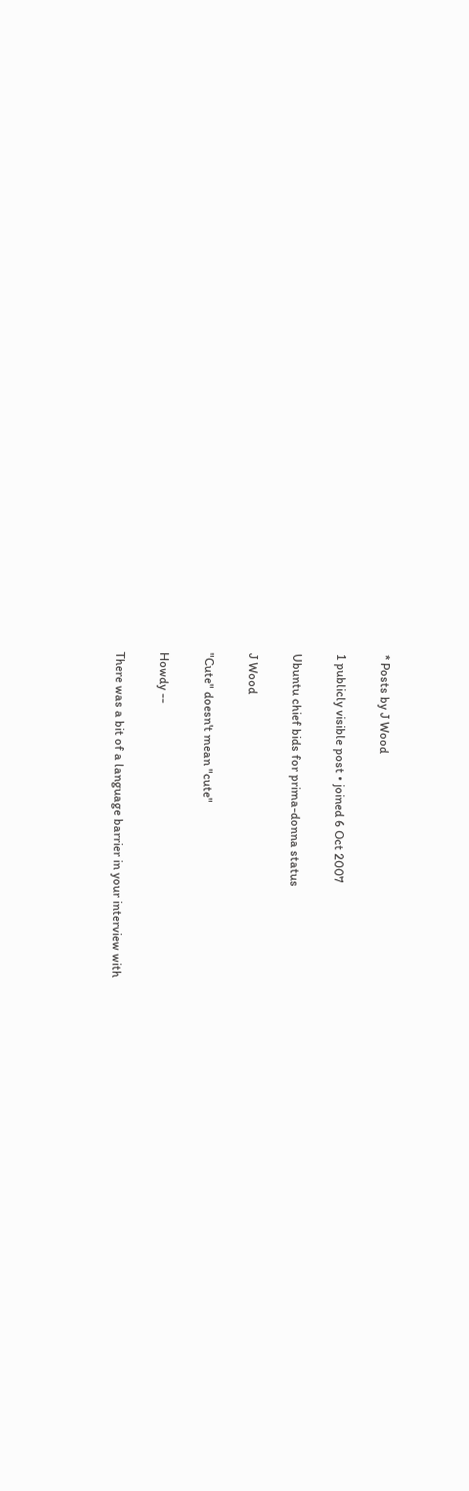* Posts by J Wood

1 publicly visible post • joined 6 Oct 2007

Ubuntu chief bids for prima-donna status

J Wood

"Cute" doesn't mean "cute"

Howdy --

There was a bit of a language barrier in your interview with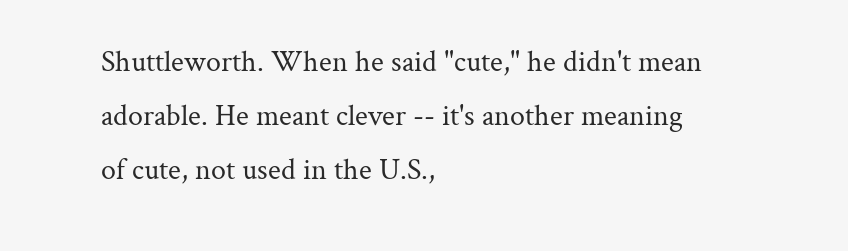Shuttleworth. When he said "cute," he didn't mean adorable. He meant clever -- it's another meaning of cute, not used in the U.S.,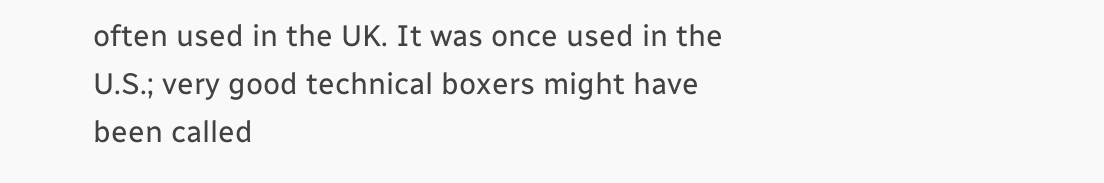often used in the UK. It was once used in the U.S.; very good technical boxers might have been called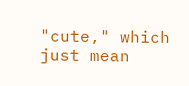"cute," which just mean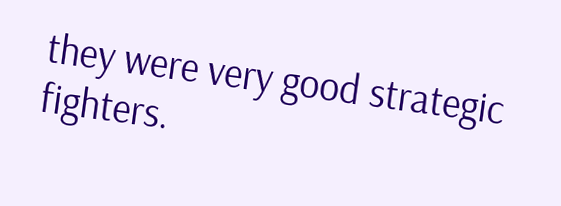they were very good strategic fighters.